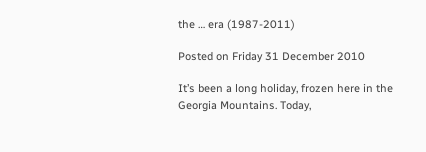the … era (1987-2011)

Posted on Friday 31 December 2010

It’s been a long holiday, frozen here in the Georgia Mountains. Today,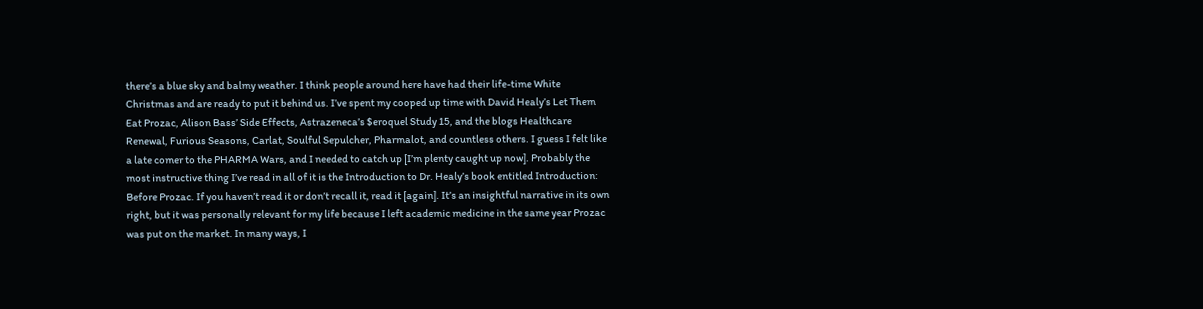there’s a blue sky and balmy weather. I think people around here have had their life-time White Christmas and are ready to put it behind us. I’ve spent my cooped up time with David Healy’s Let Them Eat Prozac, Alison Bass’ Side Effects, Astrazeneca’s $eroquel Study 15, and the blogs Healthcare Renewal, Furious Seasons, Carlat, Soulful Sepulcher, Pharmalot, and countless others. I guess I felt like a late comer to the PHARMA Wars, and I needed to catch up [I’m plenty caught up now]. Probably the most instructive thing I’ve read in all of it is the Introduction to Dr. Healy’s book entitled Introduction: Before Prozac. If you haven’t read it or don’t recall it, read it [again]. It’s an insightful narrative in its own right, but it was personally relevant for my life because I left academic medicine in the same year Prozac was put on the market. In many ways, I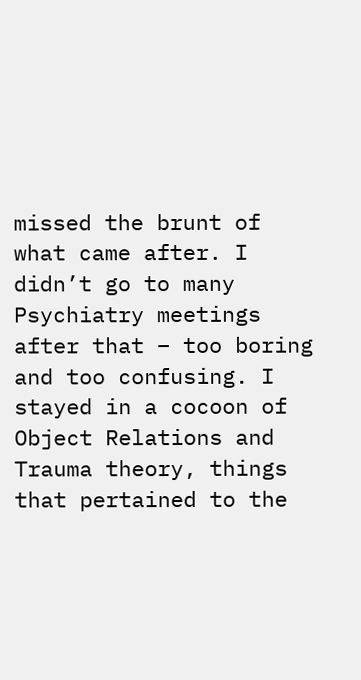missed the brunt of what came after. I didn’t go to many Psychiatry meetings after that – too boring and too confusing. I stayed in a cocoon of Object Relations and Trauma theory, things that pertained to the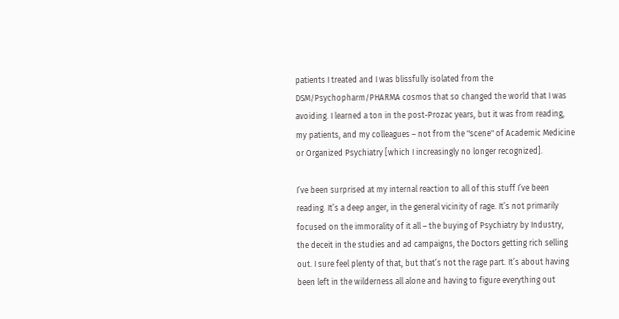patients I treated and I was blissfully isolated from the DSM/Psychopharm/PHARMA cosmos that so changed the world that I was avoiding. I learned a ton in the post-Prozac years, but it was from reading, my patients, and my colleagues – not from the "scene" of Academic Medicine or Organized Psychiatry [which I increasingly no longer recognized].

I’ve been surprised at my internal reaction to all of this stuff I’ve been reading. It’s a deep anger, in the general vicinity of rage. It’s not primarily focused on the immorality of it all – the buying of Psychiatry by Industry, the deceit in the studies and ad campaigns, the Doctors getting rich selling out. I sure feel plenty of that, but that’s not the rage part. It’s about having been left in the wilderness all alone and having to figure everything out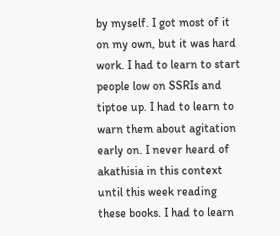by myself. I got most of it on my own, but it was hard work. I had to learn to start people low on SSRIs and tiptoe up. I had to learn to warn them about agitation early on. I never heard of akathisia in this context until this week reading these books. I had to learn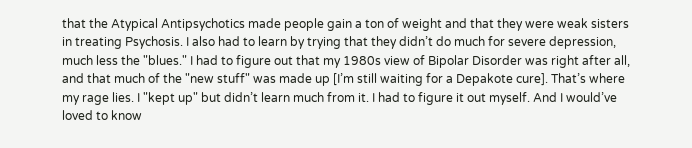that the Atypical Antipsychotics made people gain a ton of weight and that they were weak sisters in treating Psychosis. I also had to learn by trying that they didn’t do much for severe depression, much less the "blues." I had to figure out that my 1980s view of Bipolar Disorder was right after all, and that much of the "new stuff" was made up [I’m still waiting for a Depakote cure]. That’s where my rage lies. I "kept up" but didn’t learn much from it. I had to figure it out myself. And I would’ve loved to know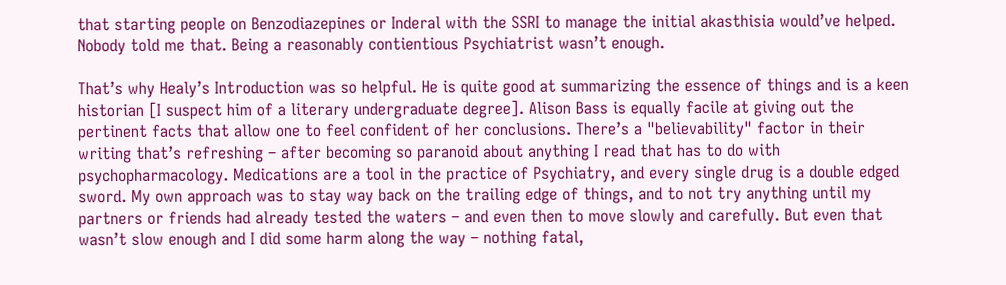that starting people on Benzodiazepines or Inderal with the SSRI to manage the initial akasthisia would’ve helped. Nobody told me that. Being a reasonably contientious Psychiatrist wasn’t enough.

That’s why Healy’s Introduction was so helpful. He is quite good at summarizing the essence of things and is a keen historian [I suspect him of a literary undergraduate degree]. Alison Bass is equally facile at giving out the pertinent facts that allow one to feel confident of her conclusions. There’s a "believability" factor in their writing that’s refreshing – after becoming so paranoid about anything I read that has to do with psychopharmacology. Medications are a tool in the practice of Psychiatry, and every single drug is a double edged sword. My own approach was to stay way back on the trailing edge of things, and to not try anything until my partners or friends had already tested the waters – and even then to move slowly and carefully. But even that wasn’t slow enough and I did some harm along the way – nothing fatal,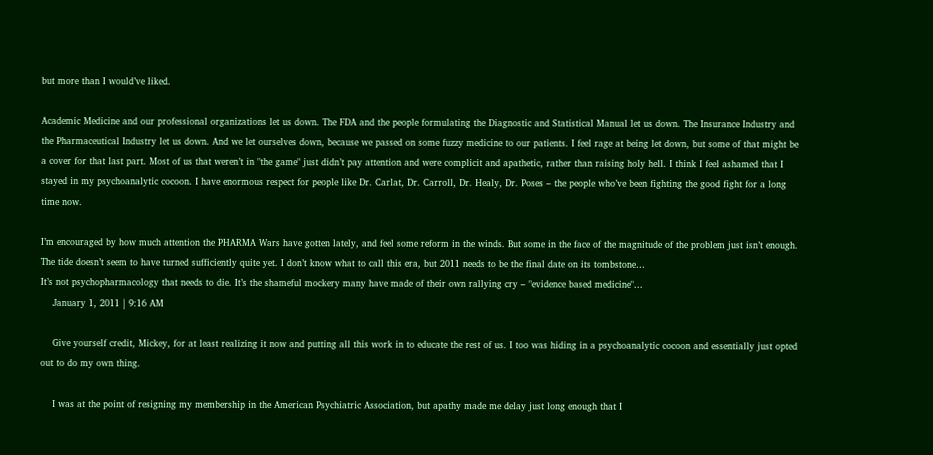but more than I would’ve liked.

Academic Medicine and our professional organizations let us down. The FDA and the people formulating the Diagnostic and Statistical Manual let us down. The Insurance Industry and the Pharmaceutical Industry let us down. And we let ourselves down, because we passed on some fuzzy medicine to our patients. I feel rage at being let down, but some of that might be a cover for that last part. Most of us that weren’t in "the game" just didn’t pay attention and were complicit and apathetic, rather than raising holy hell. I think I feel ashamed that I stayed in my psychoanalytic cocoon. I have enormous respect for people like Dr. Carlat, Dr. Carroll, Dr. Healy, Dr. Poses – the people who’ve been fighting the good fight for a long time now.

I’m encouraged by how much attention the PHARMA Wars have gotten lately, and feel some reform in the winds. But some in the face of the magnitude of the problem just isn’t enough. The tide doesn’t seem to have turned sufficiently quite yet. I don’t know what to call this era, but 2011 needs to be the final date on its tombstone…
It’s not psychopharmacology that needs to die. It’s the shameful mockery many have made of their own rallying cry – "evidence based medicine"…
    January 1, 2011 | 9:16 AM

    Give yourself credit, Mickey, for at least realizing it now and putting all this work in to educate the rest of us. I too was hiding in a psychoanalytic cocoon and essentially just opted out to do my own thing.

    I was at the point of resigning my membership in the American Psychiatric Association, but apathy made me delay just long enough that I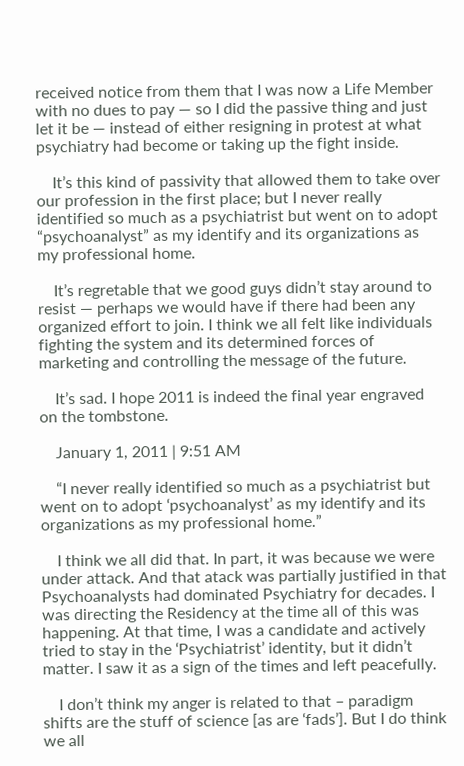received notice from them that I was now a Life Member with no dues to pay — so I did the passive thing and just let it be — instead of either resigning in protest at what psychiatry had become or taking up the fight inside.

    It’s this kind of passivity that allowed them to take over our profession in the first place; but I never really identified so much as a psychiatrist but went on to adopt “psychoanalyst” as my identify and its organizations as my professional home.

    It’s regretable that we good guys didn’t stay around to resist — perhaps we would have if there had been any organized effort to join. I think we all felt like individuals fighting the system and its determined forces of marketing and controlling the message of the future.

    It’s sad. I hope 2011 is indeed the final year engraved on the tombstone.

    January 1, 2011 | 9:51 AM

    “I never really identified so much as a psychiatrist but went on to adopt ‘psychoanalyst’ as my identify and its organizations as my professional home.”

    I think we all did that. In part, it was because we were under attack. And that atack was partially justified in that Psychoanalysts had dominated Psychiatry for decades. I was directing the Residency at the time all of this was happening. At that time, I was a candidate and actively tried to stay in the ‘Psychiatrist’ identity, but it didn’t matter. I saw it as a sign of the times and left peacefully.

    I don’t think my anger is related to that – paradigm shifts are the stuff of science [as are ‘fads’]. But I do think we all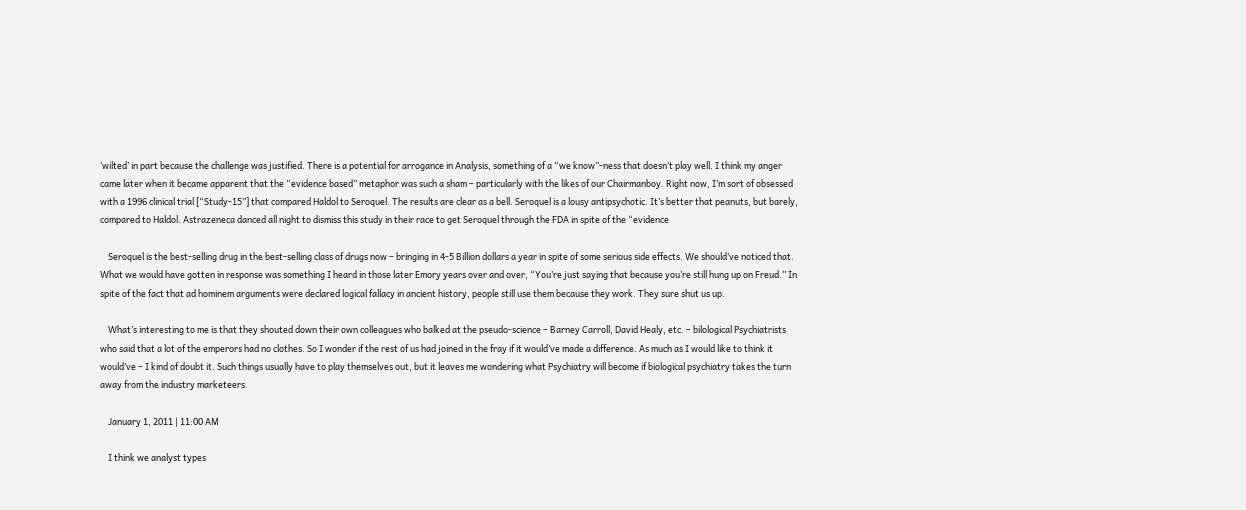‘wilted’ in part because the challenge was justified. There is a potential for arrogance in Analysis, something of a “we know”-ness that doesn’t play well. I think my anger came later when it became apparent that the “evidence based” metaphor was such a sham – particularly with the likes of our Chairmanboy. Right now, I’m sort of obsessed with a 1996 clinical trial [“Study-15”] that compared Haldol to Seroquel. The results are clear as a bell. Seroquel is a lousy antipsychotic. It’s better that peanuts, but barely, compared to Haldol. Astrazeneca danced all night to dismiss this study in their race to get Seroquel through the FDA in spite of the “evidence

    Seroquel is the best-selling drug in the best-selling class of drugs now – bringing in 4-5 Billion dollars a year in spite of some serious side effects. We should’ve noticed that. What we would have gotten in response was something I heard in those later Emory years over and over, “You’re just saying that because you’re still hung up on Freud.” In spite of the fact that ad hominem arguments were declared logical fallacy in ancient history, people still use them because they work. They sure shut us up.

    What’s interesting to me is that they shouted down their own colleagues who balked at the pseudo-science – Barney Carroll, David Healy, etc. – bilological Psychiatrists who said that a lot of the emperors had no clothes. So I wonder if the rest of us had joined in the fray if it would’ve made a difference. As much as I would like to think it would’ve – I kind of doubt it. Such things usually have to play themselves out, but it leaves me wondering what Psychiatry will become if biological psychiatry takes the turn away from the industry marketeers.

    January 1, 2011 | 11:00 AM

    I think we analyst types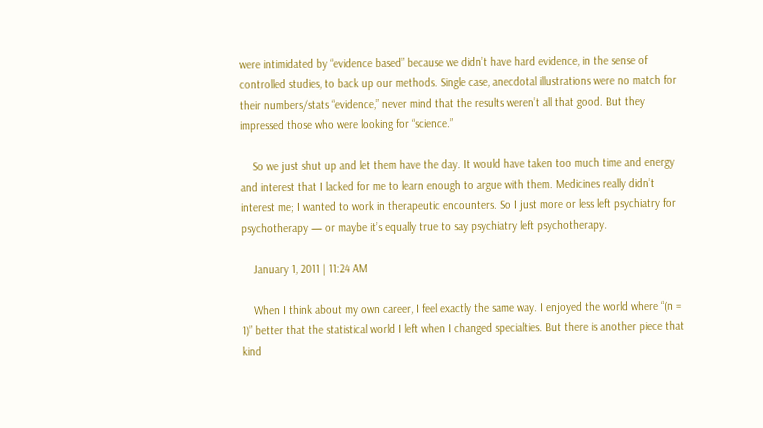were intimidated by “evidence based” because we didn’t have hard evidence, in the sense of controlled studies, to back up our methods. Single case, anecdotal illustrations were no match for their numbers/stats “evidence,” never mind that the results weren’t all that good. But they impressed those who were looking for “science.”

    So we just shut up and let them have the day. It would have taken too much time and energy and interest that I lacked for me to learn enough to argue with them. Medicines really didn’t interest me; I wanted to work in therapeutic encounters. So I just more or less left psychiatry for psychotherapy — or maybe it’s equally true to say psychiatry left psychotherapy.

    January 1, 2011 | 11:24 AM

    When I think about my own career, I feel exactly the same way. I enjoyed the world where “(n = 1)” better that the statistical world I left when I changed specialties. But there is another piece that kind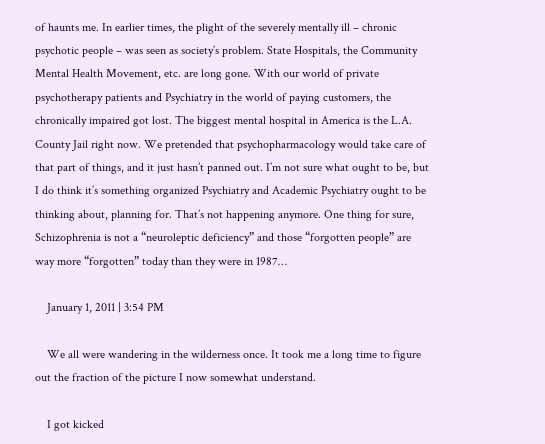of haunts me. In earlier times, the plight of the severely mentally ill – chronic psychotic people – was seen as society’s problem. State Hospitals, the Community Mental Health Movement, etc. are long gone. With our world of private psychotherapy patients and Psychiatry in the world of paying customers, the chronically impaired got lost. The biggest mental hospital in America is the L.A. County Jail right now. We pretended that psychopharmacology would take care of that part of things, and it just hasn’t panned out. I’m not sure what ought to be, but I do think it’s something organized Psychiatry and Academic Psychiatry ought to be thinking about, planning for. That’s not happening anymore. One thing for sure, Schizophrenia is not a “neuroleptic deficiency” and those “forgotten people” are way more “forgotten” today than they were in 1987…

    January 1, 2011 | 3:54 PM

    We all were wandering in the wilderness once. It took me a long time to figure out the fraction of the picture I now somewhat understand.

    I got kicked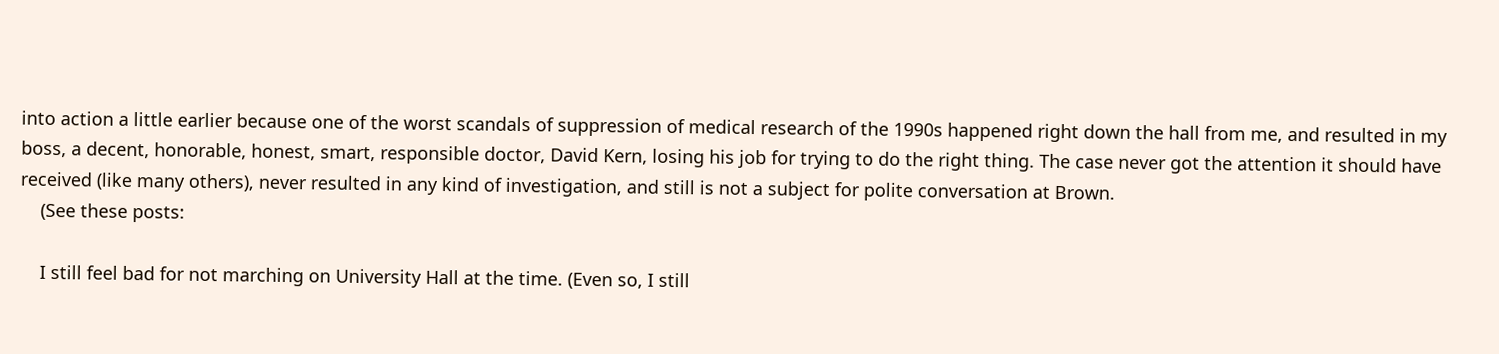into action a little earlier because one of the worst scandals of suppression of medical research of the 1990s happened right down the hall from me, and resulted in my boss, a decent, honorable, honest, smart, responsible doctor, David Kern, losing his job for trying to do the right thing. The case never got the attention it should have received (like many others), never resulted in any kind of investigation, and still is not a subject for polite conversation at Brown.
    (See these posts:

    I still feel bad for not marching on University Hall at the time. (Even so, I still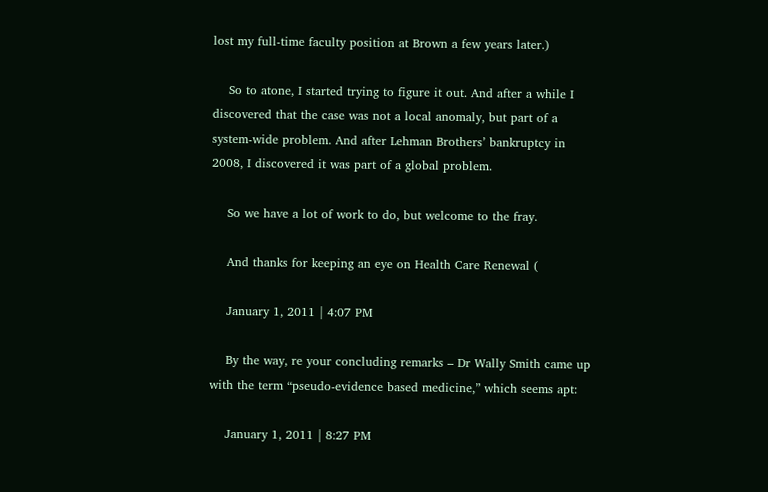lost my full-time faculty position at Brown a few years later.)

    So to atone, I started trying to figure it out. And after a while I discovered that the case was not a local anomaly, but part of a system-wide problem. And after Lehman Brothers’ bankruptcy in 2008, I discovered it was part of a global problem.

    So we have a lot of work to do, but welcome to the fray.

    And thanks for keeping an eye on Health Care Renewal (

    January 1, 2011 | 4:07 PM

    By the way, re your concluding remarks – Dr Wally Smith came up with the term “pseudo-evidence based medicine,” which seems apt:

    January 1, 2011 | 8:27 PM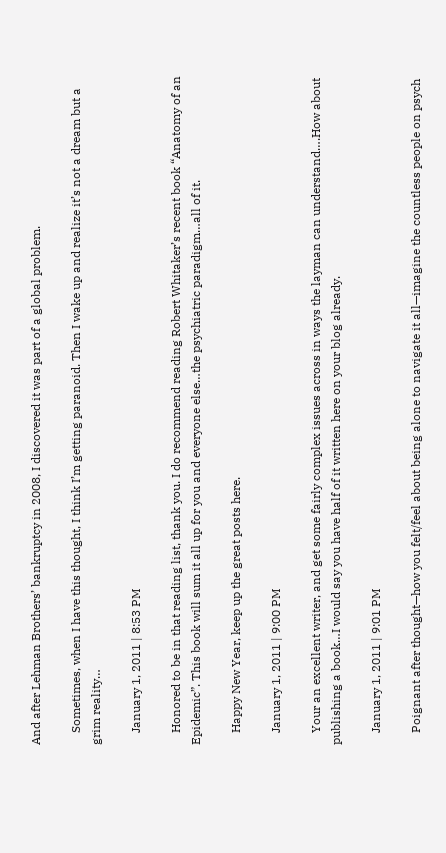And after Lehman Brothers’ bankruptcy in 2008, I discovered it was part of a global problem.

    Sometimes, when I have this thought, I think I’m getting paranoid. Then I wake up and realize it’s not a dream but a grim reality…

    January 1, 2011 | 8:53 PM

    Honored to be in that reading list, thank you. I do recommend reading Robert Whitaker’s recent book “Anatomy of an Epidemic”. This book will sum it all up for you and everyone else…the psychiatric paradigm…all of it.

    Happy New Year, keep up the great posts here.

    January 1, 2011 | 9:00 PM

    Your an excellent writer, and get some fairly complex issues across in ways the layman can understand….How about publishing a book…I would say you have half of it written here on your blog already.

    January 1, 2011 | 9:01 PM

    Poignant after thought—how you felt/feel about being alone to navigate it all—imagine the countless people on psych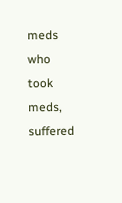meds who took meds, suffered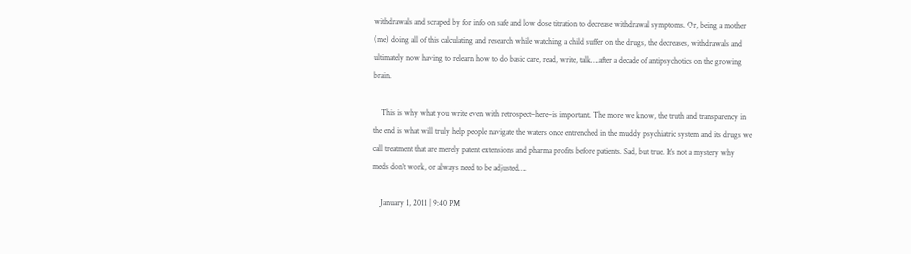withdrawals and scraped by for info on safe and low dose titration to decrease withdrawal symptoms. Or, being a mother (me) doing all of this calculating and research while watching a child suffer on the drugs, the decreases, withdrawals and ultimately now having to relearn how to do basic care, read, write, talk….after a decade of antipsychotics on the growing brain.

    This is why what you write even with retrospect–here–is important. The more we know, the truth and transparency in the end is what will truly help people navigate the waters once entrenched in the muddy psychiatric system and its drugs we call treatment that are merely patent extensions and pharma profits before patients. Sad, but true. It’s not a mystery why meds don’t work, or always need to be adjusted….

    January 1, 2011 | 9:40 PM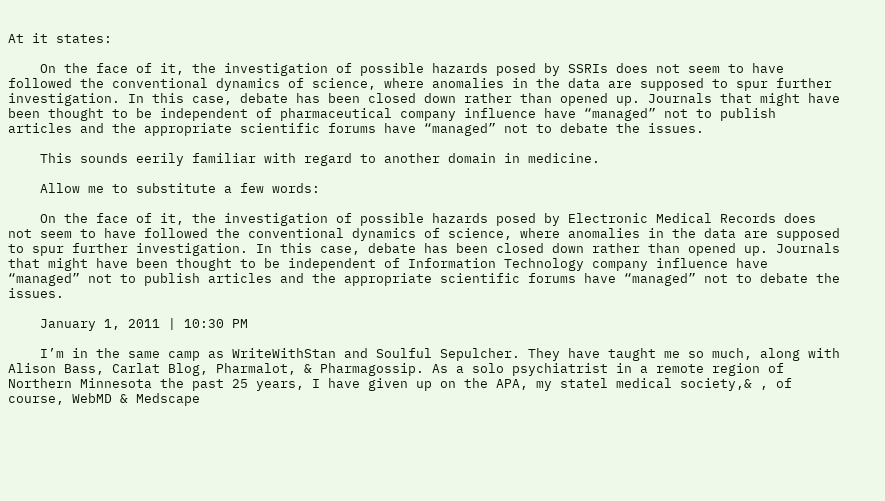At it states:

    On the face of it, the investigation of possible hazards posed by SSRIs does not seem to have followed the conventional dynamics of science, where anomalies in the data are supposed to spur further investigation. In this case, debate has been closed down rather than opened up. Journals that might have been thought to be independent of pharmaceutical company influence have “managed” not to publish articles and the appropriate scientific forums have “managed” not to debate the issues.

    This sounds eerily familiar with regard to another domain in medicine.

    Allow me to substitute a few words:

    On the face of it, the investigation of possible hazards posed by Electronic Medical Records does not seem to have followed the conventional dynamics of science, where anomalies in the data are supposed to spur further investigation. In this case, debate has been closed down rather than opened up. Journals that might have been thought to be independent of Information Technology company influence have “managed” not to publish articles and the appropriate scientific forums have “managed” not to debate the issues.

    January 1, 2011 | 10:30 PM

    I’m in the same camp as WriteWithStan and Soulful Sepulcher. They have taught me so much, along with Alison Bass, Carlat Blog, Pharmalot, & Pharmagossip. As a solo psychiatrist in a remote region of Northern Minnesota the past 25 years, I have given up on the APA, my statel medical society,& , of course, WebMD & Medscape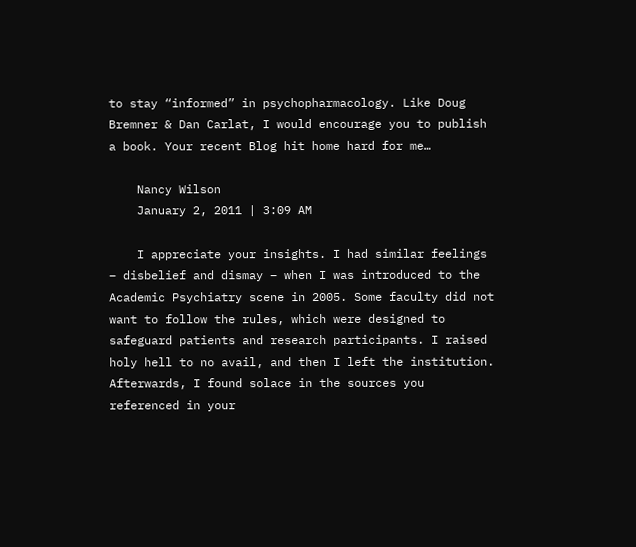to stay “informed” in psychopharmacology. Like Doug Bremner & Dan Carlat, I would encourage you to publish a book. Your recent Blog hit home hard for me…

    Nancy Wilson
    January 2, 2011 | 3:09 AM

    I appreciate your insights. I had similar feelings – disbelief and dismay – when I was introduced to the Academic Psychiatry scene in 2005. Some faculty did not want to follow the rules, which were designed to safeguard patients and research participants. I raised holy hell to no avail, and then I left the institution. Afterwards, I found solace in the sources you referenced in your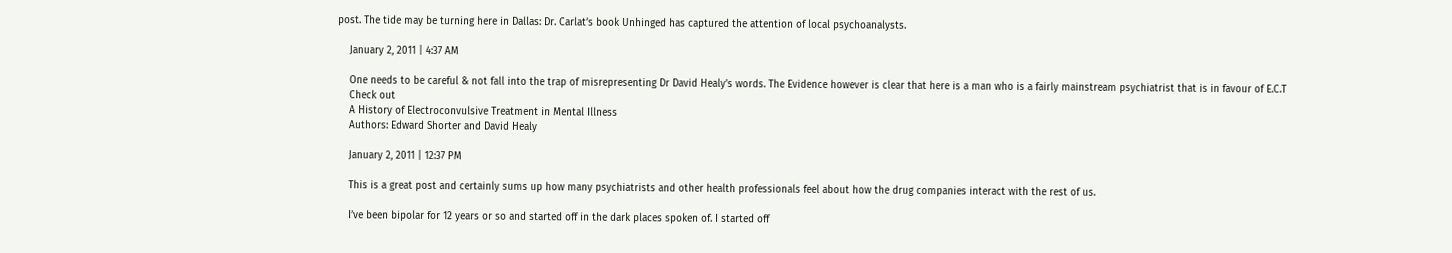post. The tide may be turning here in Dallas: Dr. Carlat’s book Unhinged has captured the attention of local psychoanalysts.

    January 2, 2011 | 4:37 AM

    One needs to be careful & not fall into the trap of misrepresenting Dr David Healy’s words. The Evidence however is clear that here is a man who is a fairly mainstream psychiatrist that is in favour of E.C.T
    Check out
    A History of Electroconvulsive Treatment in Mental Illness
    Authors: Edward Shorter and David Healy

    January 2, 2011 | 12:37 PM

    This is a great post and certainly sums up how many psychiatrists and other health professionals feel about how the drug companies interact with the rest of us.

    I’ve been bipolar for 12 years or so and started off in the dark places spoken of. I started off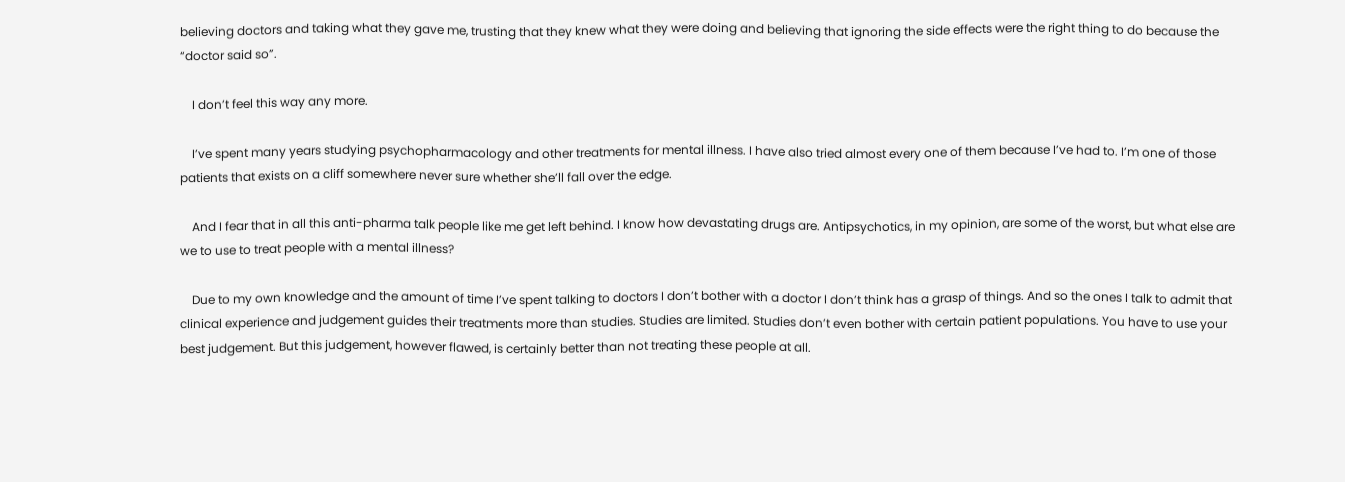believing doctors and taking what they gave me, trusting that they knew what they were doing and believing that ignoring the side effects were the right thing to do because the “doctor said so”.

    I don’t feel this way any more.

    I’ve spent many years studying psychopharmacology and other treatments for mental illness. I have also tried almost every one of them because I’ve had to. I’m one of those patients that exists on a cliff somewhere never sure whether she’ll fall over the edge.

    And I fear that in all this anti-pharma talk people like me get left behind. I know how devastating drugs are. Antipsychotics, in my opinion, are some of the worst, but what else are we to use to treat people with a mental illness?

    Due to my own knowledge and the amount of time I’ve spent talking to doctors I don’t bother with a doctor I don’t think has a grasp of things. And so the ones I talk to admit that clinical experience and judgement guides their treatments more than studies. Studies are limited. Studies don’t even bother with certain patient populations. You have to use your best judgement. But this judgement, however flawed, is certainly better than not treating these people at all.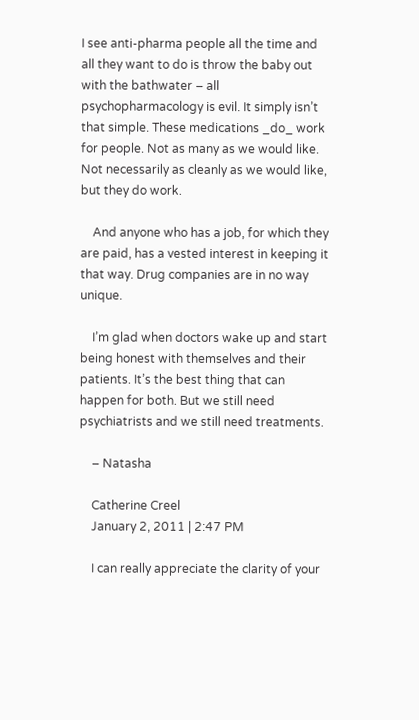I see anti-pharma people all the time and all they want to do is throw the baby out with the bathwater – all psychopharmacology is evil. It simply isn’t that simple. These medications _do_ work for people. Not as many as we would like. Not necessarily as cleanly as we would like, but they do work.

    And anyone who has a job, for which they are paid, has a vested interest in keeping it that way. Drug companies are in no way unique.

    I’m glad when doctors wake up and start being honest with themselves and their patients. It’s the best thing that can happen for both. But we still need psychiatrists and we still need treatments.

    – Natasha

    Catherine Creel
    January 2, 2011 | 2:47 PM

    I can really appreciate the clarity of your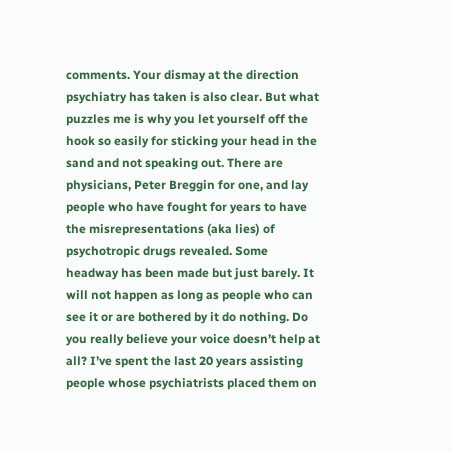comments. Your dismay at the direction psychiatry has taken is also clear. But what puzzles me is why you let yourself off the hook so easily for sticking your head in the sand and not speaking out. There are physicians, Peter Breggin for one, and lay people who have fought for years to have the misrepresentations (aka lies) of psychotropic drugs revealed. Some headway has been made but just barely. It will not happen as long as people who can see it or are bothered by it do nothing. Do you really believe your voice doesn’t help at all? I’ve spent the last 20 years assisting people whose psychiatrists placed them on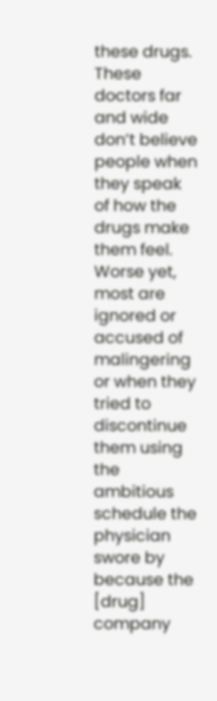these drugs. These doctors far and wide don’t believe people when they speak of how the drugs make them feel. Worse yet, most are ignored or accused of malingering or when they tried to discontinue them using the ambitious schedule the physician swore by because the [drug] company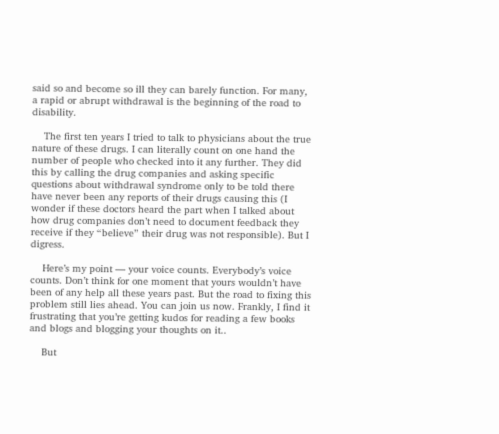said so and become so ill they can barely function. For many, a rapid or abrupt withdrawal is the beginning of the road to disability.

    The first ten years I tried to talk to physicians about the true nature of these drugs. I can literally count on one hand the number of people who checked into it any further. They did this by calling the drug companies and asking specific questions about withdrawal syndrome only to be told there have never been any reports of their drugs causing this (I wonder if these doctors heard the part when I talked about how drug companies don’t need to document feedback they receive if they “believe” their drug was not responsible). But I digress.

    Here’s my point — your voice counts. Everybody’s voice counts. Don’t think for one moment that yours wouldn’t have been of any help all these years past. But the road to fixing this problem still lies ahead. You can join us now. Frankly, I find it frustrating that you’re getting kudos for reading a few books and blogs and blogging your thoughts on it..

    But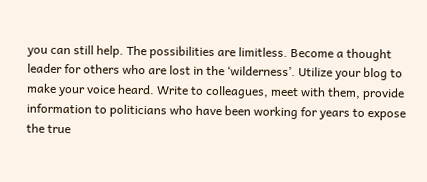you can still help. The possibilities are limitless. Become a thought leader for others who are lost in the ‘wilderness’. Utilize your blog to make your voice heard. Write to colleagues, meet with them, provide information to politicians who have been working for years to expose the true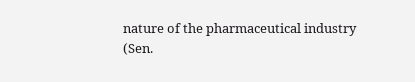nature of the pharmaceutical industry (Sen.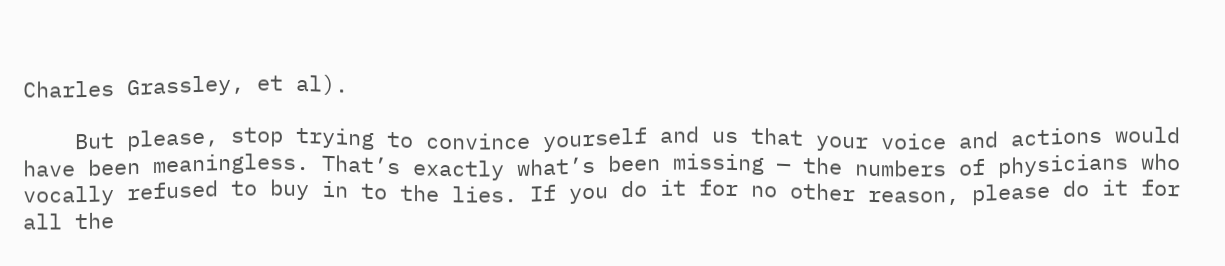Charles Grassley, et al).

    But please, stop trying to convince yourself and us that your voice and actions would have been meaningless. That’s exactly what’s been missing — the numbers of physicians who vocally refused to buy in to the lies. If you do it for no other reason, please do it for all the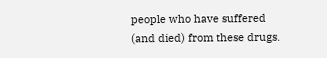people who have suffered (and died) from these drugs.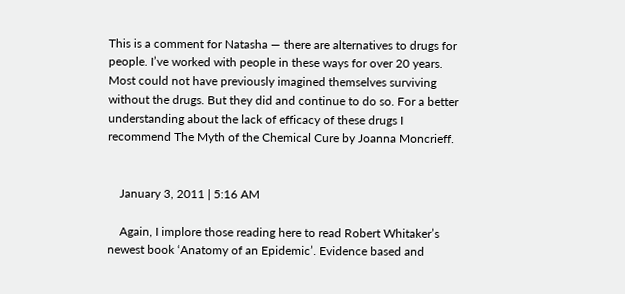This is a comment for Natasha — there are alternatives to drugs for people. I’ve worked with people in these ways for over 20 years. Most could not have previously imagined themselves surviving without the drugs. But they did and continue to do so. For a better understanding about the lack of efficacy of these drugs I recommend The Myth of the Chemical Cure by Joanna Moncrieff.


    January 3, 2011 | 5:16 AM

    Again, I implore those reading here to read Robert Whitaker’s newest book ‘Anatomy of an Epidemic’. Evidence based and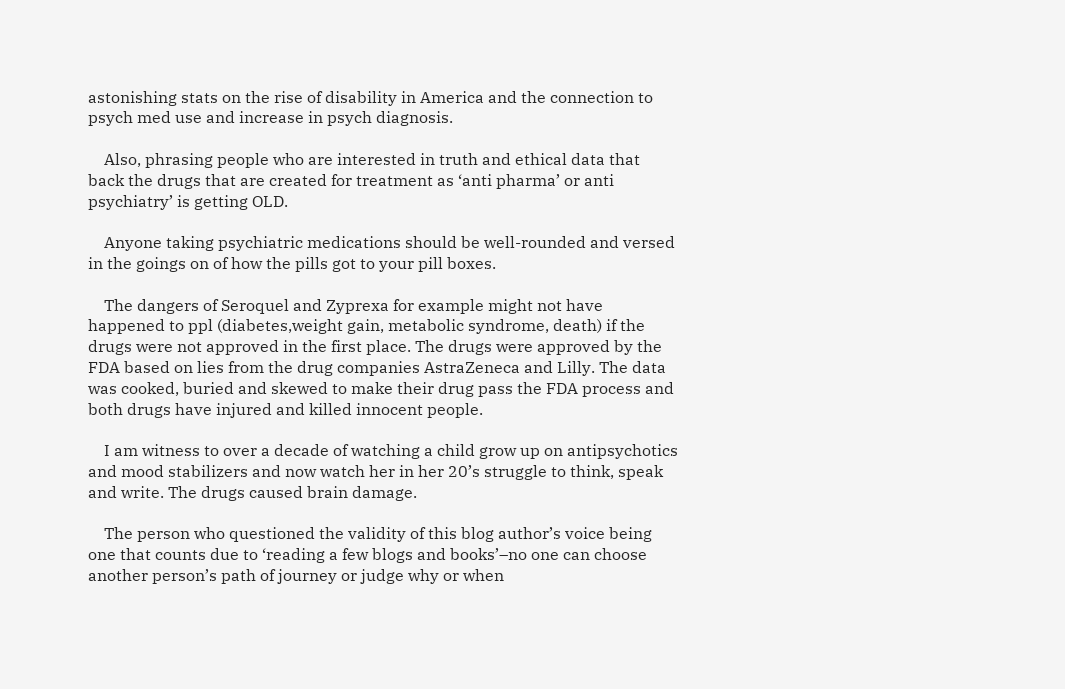astonishing stats on the rise of disability in America and the connection to psych med use and increase in psych diagnosis.

    Also, phrasing people who are interested in truth and ethical data that back the drugs that are created for treatment as ‘anti pharma’ or anti psychiatry’ is getting OLD.

    Anyone taking psychiatric medications should be well-rounded and versed in the goings on of how the pills got to your pill boxes.

    The dangers of Seroquel and Zyprexa for example might not have happened to ppl (diabetes,weight gain, metabolic syndrome, death) if the drugs were not approved in the first place. The drugs were approved by the FDA based on lies from the drug companies AstraZeneca and Lilly. The data was cooked, buried and skewed to make their drug pass the FDA process and both drugs have injured and killed innocent people.

    I am witness to over a decade of watching a child grow up on antipsychotics and mood stabilizers and now watch her in her 20’s struggle to think, speak and write. The drugs caused brain damage.

    The person who questioned the validity of this blog author’s voice being one that counts due to ‘reading a few blogs and books’–no one can choose another person’s path of journey or judge why or when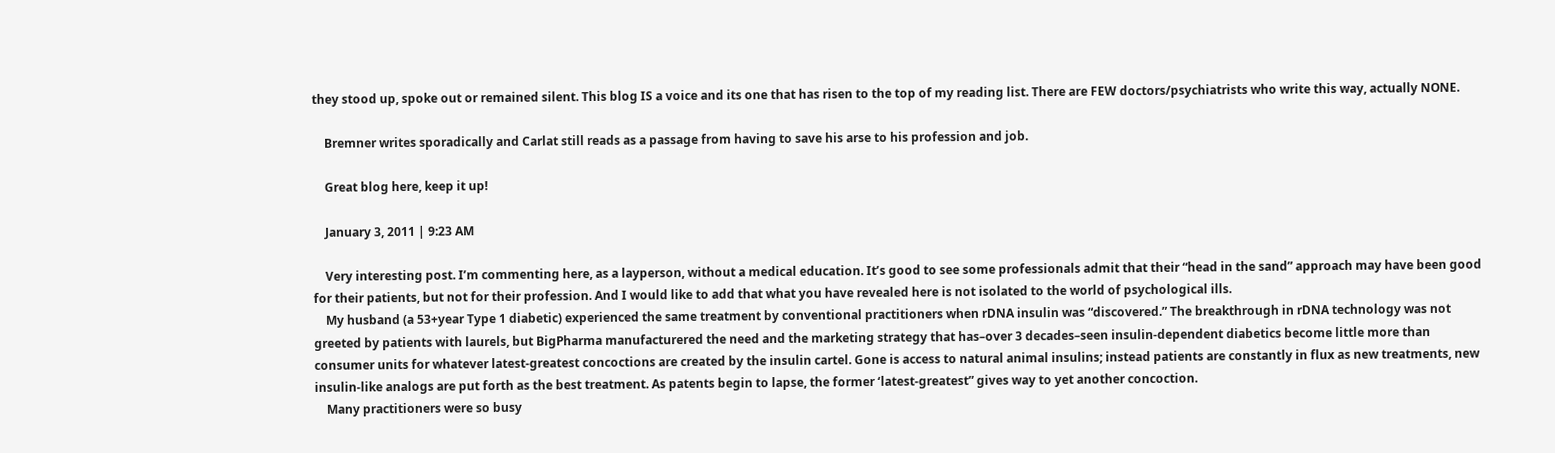they stood up, spoke out or remained silent. This blog IS a voice and its one that has risen to the top of my reading list. There are FEW doctors/psychiatrists who write this way, actually NONE.

    Bremner writes sporadically and Carlat still reads as a passage from having to save his arse to his profession and job.

    Great blog here, keep it up!

    January 3, 2011 | 9:23 AM

    Very interesting post. I’m commenting here, as a layperson, without a medical education. It’s good to see some professionals admit that their “head in the sand” approach may have been good for their patients, but not for their profession. And I would like to add that what you have revealed here is not isolated to the world of psychological ills.
    My husband (a 53+year Type 1 diabetic) experienced the same treatment by conventional practitioners when rDNA insulin was “discovered.” The breakthrough in rDNA technology was not greeted by patients with laurels, but BigPharma manufacturered the need and the marketing strategy that has–over 3 decades–seen insulin-dependent diabetics become little more than consumer units for whatever latest-greatest concoctions are created by the insulin cartel. Gone is access to natural animal insulins; instead patients are constantly in flux as new treatments, new insulin-like analogs are put forth as the best treatment. As patents begin to lapse, the former ‘latest-greatest” gives way to yet another concoction.
    Many practitioners were so busy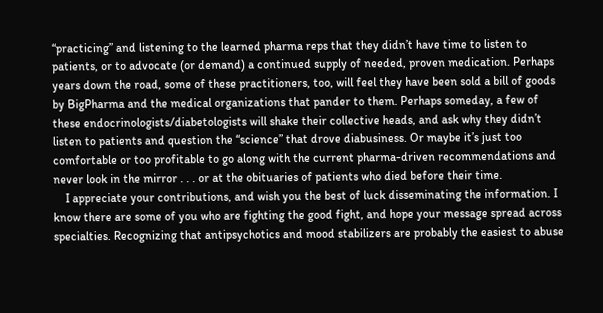“practicing” and listening to the learned pharma reps that they didn’t have time to listen to patients, or to advocate (or demand) a continued supply of needed, proven medication. Perhaps years down the road, some of these practitioners, too, will feel they have been sold a bill of goods by BigPharma and the medical organizations that pander to them. Perhaps someday, a few of these endocrinologists/diabetologists will shake their collective heads, and ask why they didn’t listen to patients and question the “science” that drove diabusiness. Or maybe it’s just too comfortable or too profitable to go along with the current pharma-driven recommendations and never look in the mirror . . . or at the obituaries of patients who died before their time.
    I appreciate your contributions, and wish you the best of luck disseminating the information. I know there are some of you who are fighting the good fight, and hope your message spread across specialties. Recognizing that antipsychotics and mood stabilizers are probably the easiest to abuse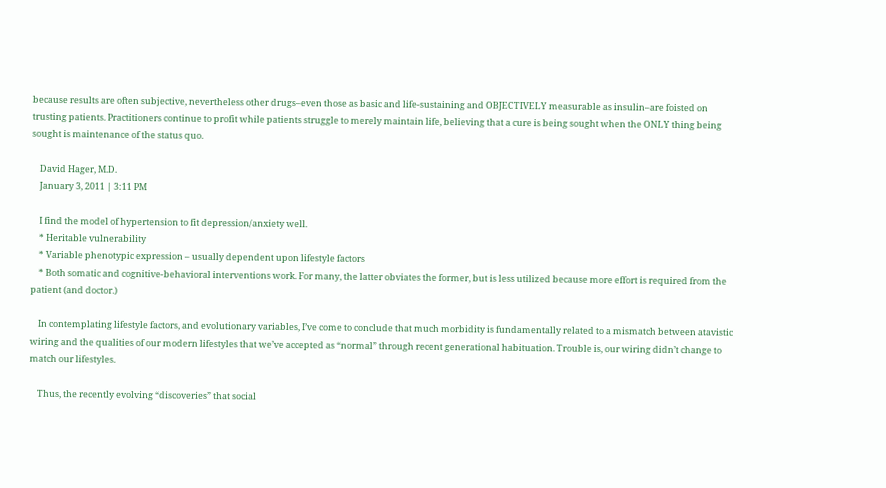because results are often subjective, nevertheless other drugs–even those as basic and life-sustaining and OBJECTIVELY measurable as insulin–are foisted on trusting patients. Practitioners continue to profit while patients struggle to merely maintain life, believing that a cure is being sought when the ONLY thing being sought is maintenance of the status quo.

    David Hager, M.D.
    January 3, 2011 | 3:11 PM

    I find the model of hypertension to fit depression/anxiety well.
    * Heritable vulnerability
    * Variable phenotypic expression – usually dependent upon lifestyle factors
    * Both somatic and cognitive-behavioral interventions work. For many, the latter obviates the former, but is less utilized because more effort is required from the patient (and doctor.)

    In contemplating lifestyle factors, and evolutionary variables, I’ve come to conclude that much morbidity is fundamentally related to a mismatch between atavistic wiring and the qualities of our modern lifestyles that we’ve accepted as “normal” through recent generational habituation. Trouble is, our wiring didn’t change to match our lifestyles.

    Thus, the recently evolving “discoveries” that social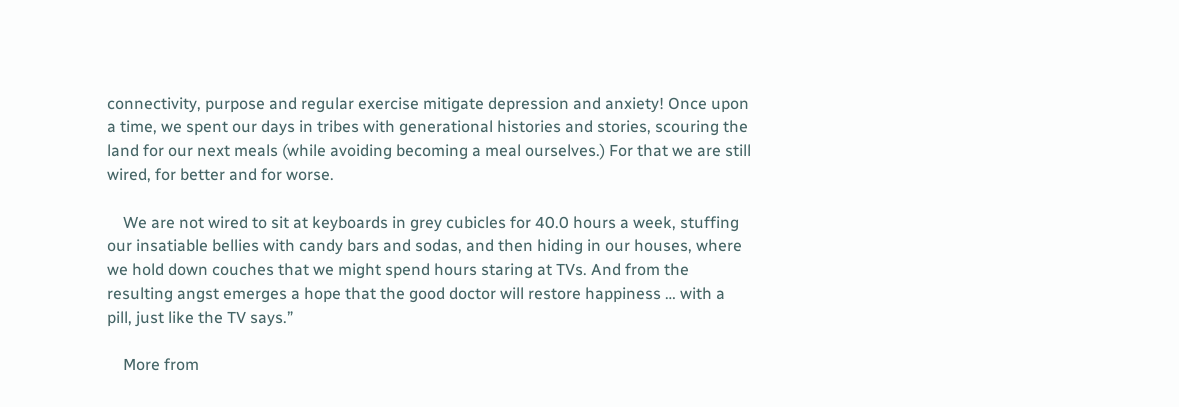connectivity, purpose and regular exercise mitigate depression and anxiety! Once upon a time, we spent our days in tribes with generational histories and stories, scouring the land for our next meals (while avoiding becoming a meal ourselves.) For that we are still wired, for better and for worse.

    We are not wired to sit at keyboards in grey cubicles for 40.0 hours a week, stuffing our insatiable bellies with candy bars and sodas, and then hiding in our houses, where we hold down couches that we might spend hours staring at TVs. And from the resulting angst emerges a hope that the good doctor will restore happiness … with a pill, just like the TV says.”

    More from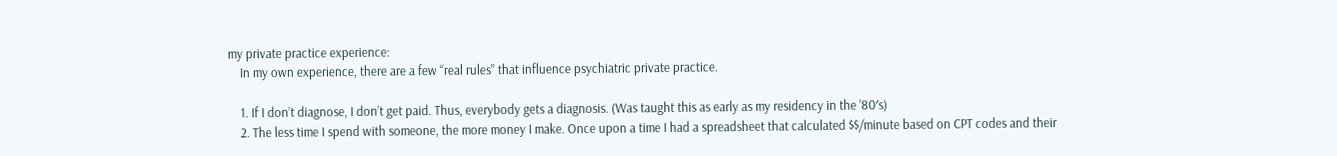my private practice experience:
    In my own experience, there are a few “real rules” that influence psychiatric private practice.

    1. If I don’t diagnose, I don’t get paid. Thus, everybody gets a diagnosis. (Was taught this as early as my residency in the ’80′s)
    2. The less time I spend with someone, the more money I make. Once upon a time I had a spreadsheet that calculated $$/minute based on CPT codes and their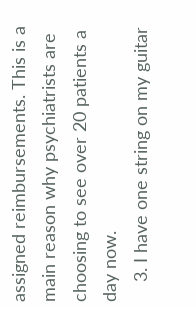assigned reimbursements. This is a main reason why psychiatrists are choosing to see over 20 patients a day now.
    3. I have one string on my guitar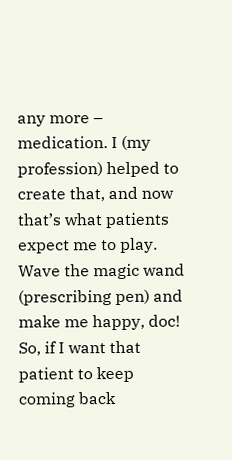any more – medication. I (my profession) helped to create that, and now that’s what patients expect me to play. Wave the magic wand (prescribing pen) and make me happy, doc! So, if I want that patient to keep coming back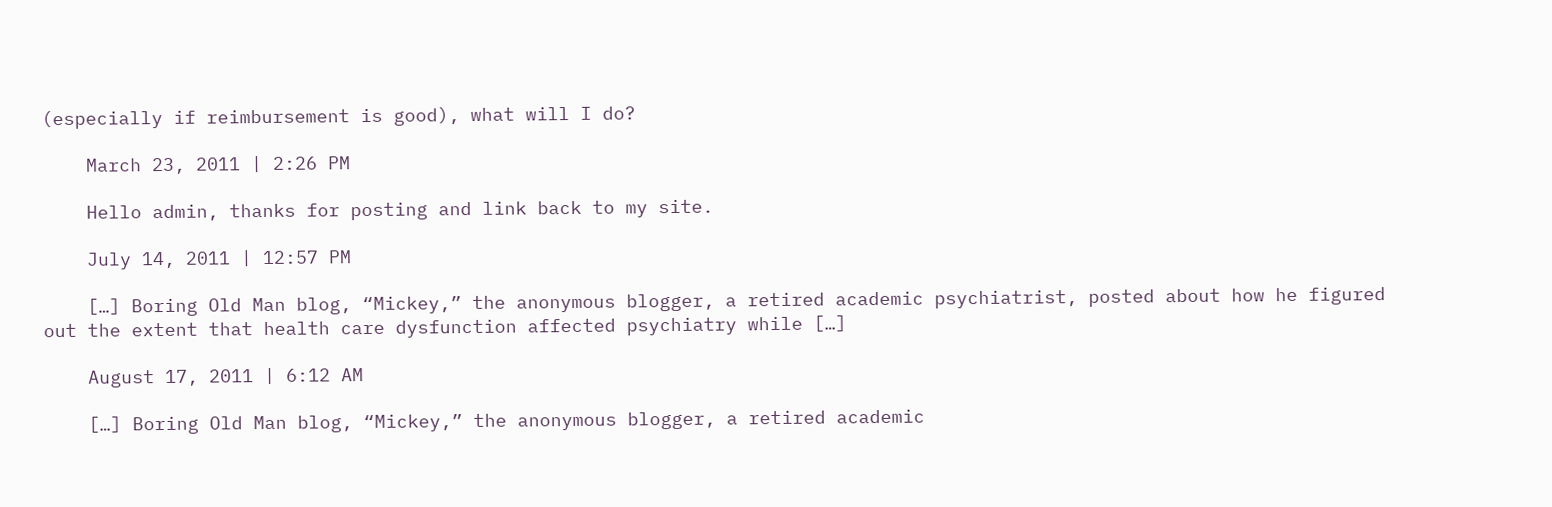(especially if reimbursement is good), what will I do?

    March 23, 2011 | 2:26 PM

    Hello admin, thanks for posting and link back to my site.

    July 14, 2011 | 12:57 PM

    […] Boring Old Man blog, “Mickey,” the anonymous blogger, a retired academic psychiatrist, posted about how he figured out the extent that health care dysfunction affected psychiatry while […]

    August 17, 2011 | 6:12 AM

    […] Boring Old Man blog, “Mickey,” the anonymous blogger, a retired academic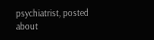psychiatrist, posted about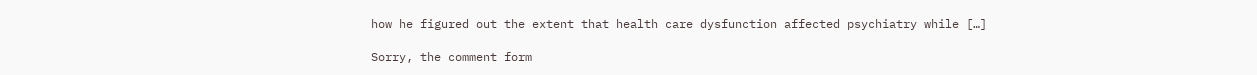how he figured out the extent that health care dysfunction affected psychiatry while […]

Sorry, the comment form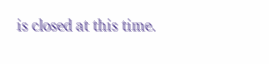is closed at this time.